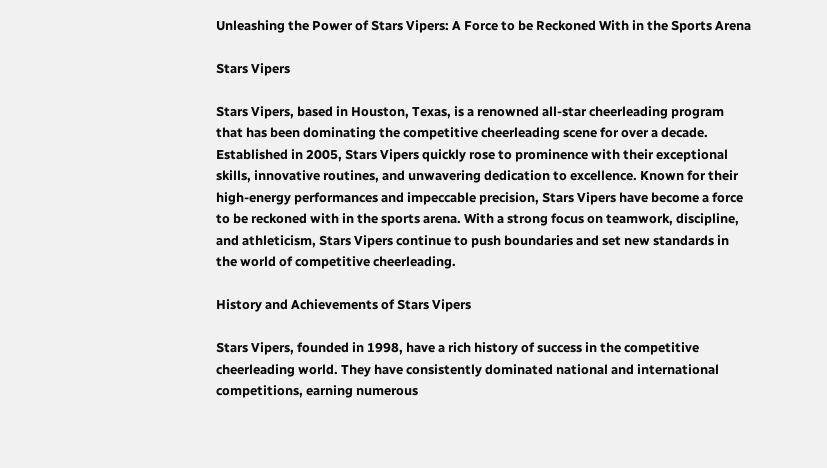Unleashing the Power of Stars Vipers: A Force to be Reckoned With in the Sports Arena

Stars Vipers

Stars Vipers, based in Houston, Texas, is a renowned all-star cheerleading program that has been dominating the competitive cheerleading scene for over a decade. Established in 2005, Stars Vipers quickly rose to prominence with their exceptional skills, innovative routines, and unwavering dedication to excellence. Known for their high-energy performances and impeccable precision, Stars Vipers have become a force to be reckoned with in the sports arena. With a strong focus on teamwork, discipline, and athleticism, Stars Vipers continue to push boundaries and set new standards in the world of competitive cheerleading.

History and Achievements of Stars Vipers

Stars Vipers, founded in 1998, have a rich history of success in the competitive cheerleading world. They have consistently dominated national and international competitions, earning numerous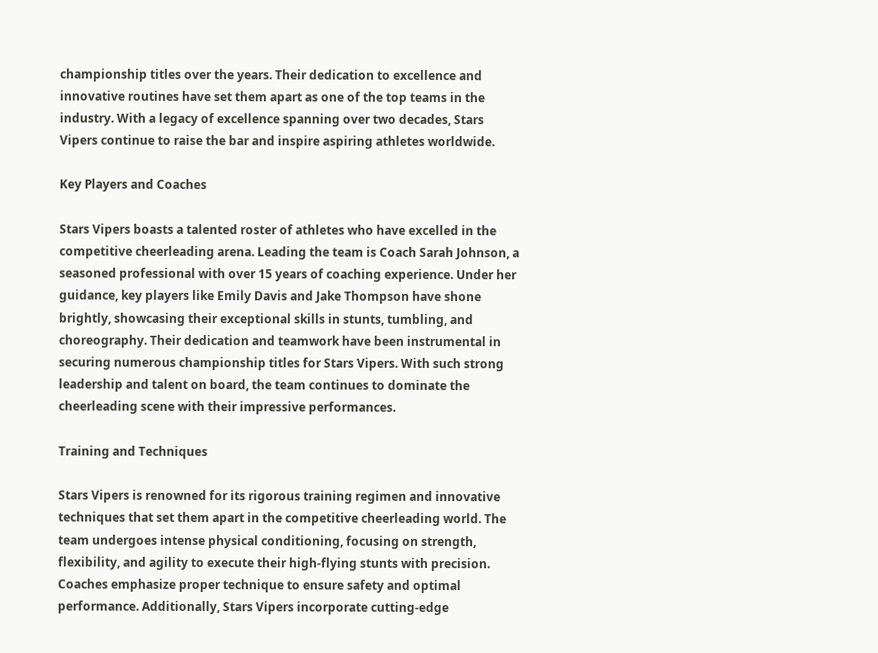championship titles over the years. Their dedication to excellence and innovative routines have set them apart as one of the top teams in the industry. With a legacy of excellence spanning over two decades, Stars Vipers continue to raise the bar and inspire aspiring athletes worldwide.

Key Players and Coaches

Stars Vipers boasts a talented roster of athletes who have excelled in the competitive cheerleading arena. Leading the team is Coach Sarah Johnson, a seasoned professional with over 15 years of coaching experience. Under her guidance, key players like Emily Davis and Jake Thompson have shone brightly, showcasing their exceptional skills in stunts, tumbling, and choreography. Their dedication and teamwork have been instrumental in securing numerous championship titles for Stars Vipers. With such strong leadership and talent on board, the team continues to dominate the cheerleading scene with their impressive performances.

Training and Techniques

Stars Vipers is renowned for its rigorous training regimen and innovative techniques that set them apart in the competitive cheerleading world. The team undergoes intense physical conditioning, focusing on strength, flexibility, and agility to execute their high-flying stunts with precision. Coaches emphasize proper technique to ensure safety and optimal performance. Additionally, Stars Vipers incorporate cutting-edge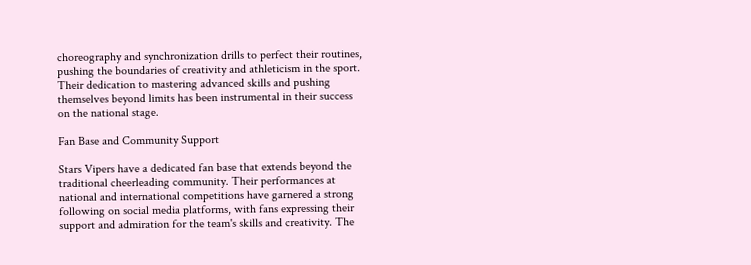choreography and synchronization drills to perfect their routines, pushing the boundaries of creativity and athleticism in the sport. Their dedication to mastering advanced skills and pushing themselves beyond limits has been instrumental in their success on the national stage.

Fan Base and Community Support

Stars Vipers have a dedicated fan base that extends beyond the traditional cheerleading community. Their performances at national and international competitions have garnered a strong following on social media platforms, with fans expressing their support and admiration for the team's skills and creativity. The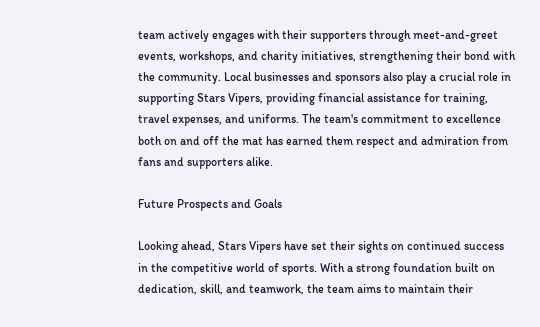team actively engages with their supporters through meet-and-greet events, workshops, and charity initiatives, strengthening their bond with the community. Local businesses and sponsors also play a crucial role in supporting Stars Vipers, providing financial assistance for training, travel expenses, and uniforms. The team's commitment to excellence both on and off the mat has earned them respect and admiration from fans and supporters alike.

Future Prospects and Goals

Looking ahead, Stars Vipers have set their sights on continued success in the competitive world of sports. With a strong foundation built on dedication, skill, and teamwork, the team aims to maintain their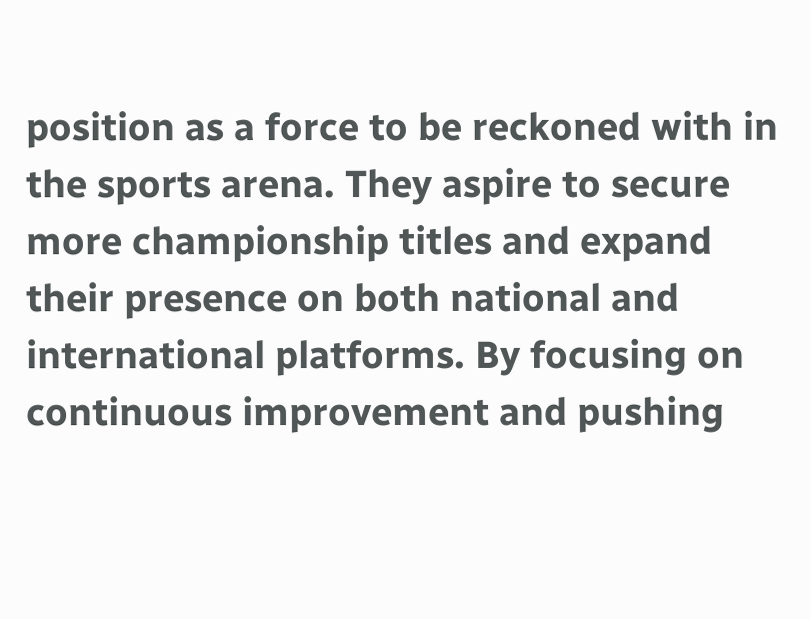position as a force to be reckoned with in the sports arena. They aspire to secure more championship titles and expand their presence on both national and international platforms. By focusing on continuous improvement and pushing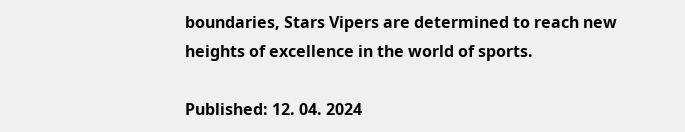boundaries, Stars Vipers are determined to reach new heights of excellence in the world of sports.

Published: 12. 04. 2024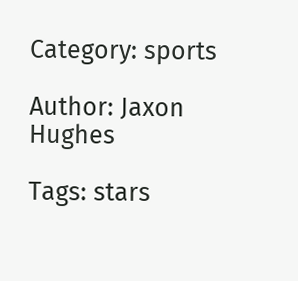Category: sports

Author: Jaxon Hughes

Tags: stars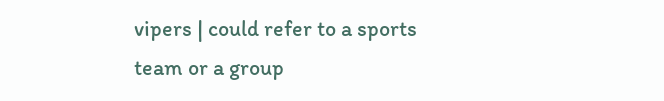vipers | could refer to a sports team or a group